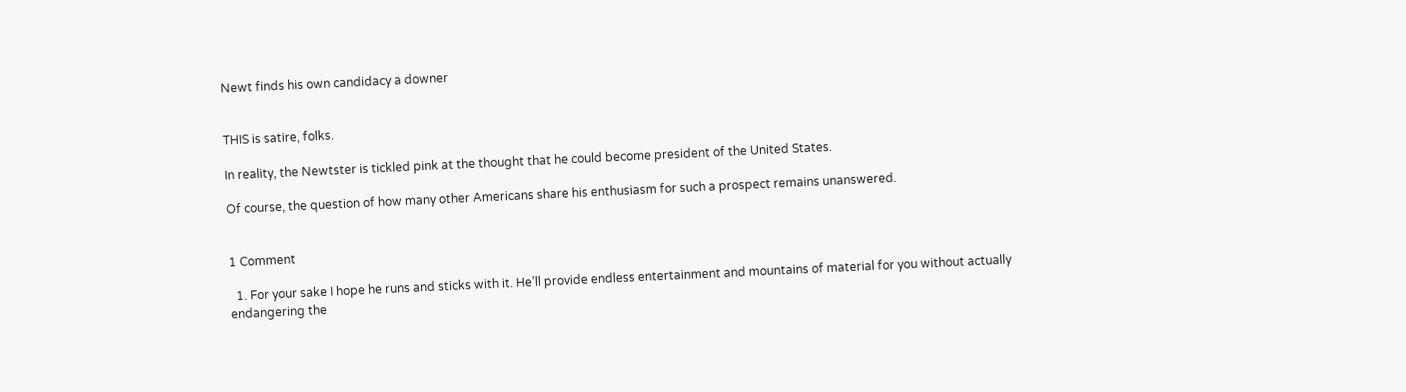Newt finds his own candidacy a downer


THIS is satire, folks.

In reality, the Newtster is tickled pink at the thought that he could become president of the United States.

Of course, the question of how many other Americans share his enthusiasm for such a prospect remains unanswered.


1 Comment

  1. For your sake I hope he runs and sticks with it. He’ll provide endless entertainment and mountains of material for you without actually endangering the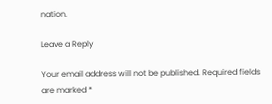nation.

Leave a Reply

Your email address will not be published. Required fields are marked *